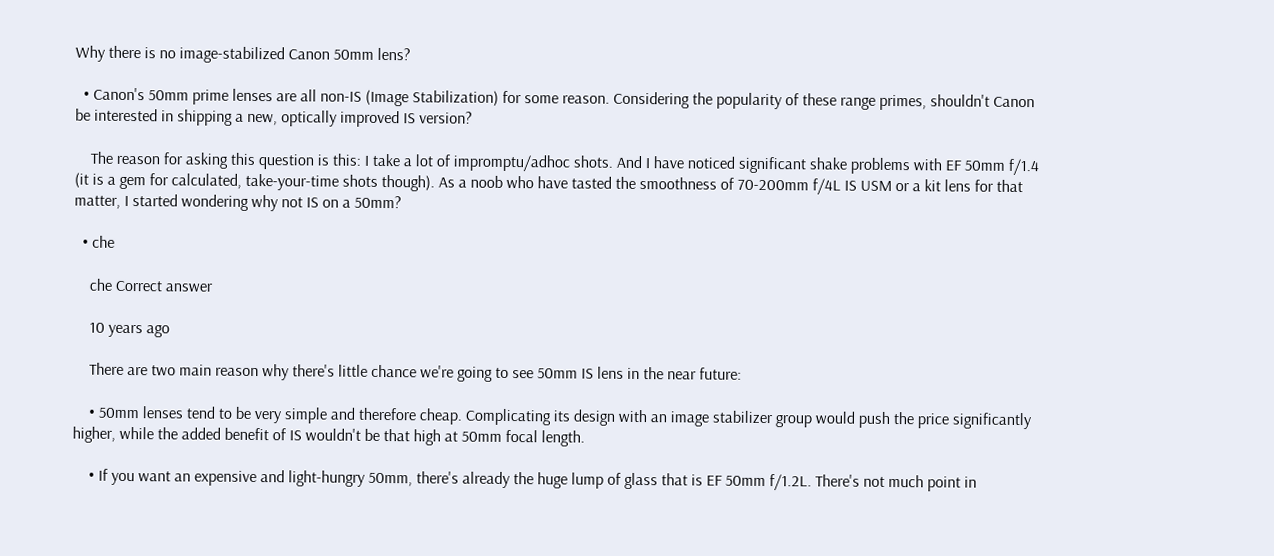Why there is no image-stabilized Canon 50mm lens?

  • Canon's 50mm prime lenses are all non-IS (Image Stabilization) for some reason. Considering the popularity of these range primes, shouldn't Canon be interested in shipping a new, optically improved IS version?

    The reason for asking this question is this: I take a lot of impromptu/adhoc shots. And I have noticed significant shake problems with EF 50mm f/1.4 (it is a gem for calculated, take-your-time shots though). As a noob who have tasted the smoothness of 70-200mm f/4L IS USM or a kit lens for that matter, I started wondering why not IS on a 50mm?

  • che

    che Correct answer

    10 years ago

    There are two main reason why there's little chance we're going to see 50mm IS lens in the near future:

    • 50mm lenses tend to be very simple and therefore cheap. Complicating its design with an image stabilizer group would push the price significantly higher, while the added benefit of IS wouldn't be that high at 50mm focal length.

    • If you want an expensive and light-hungry 50mm, there's already the huge lump of glass that is EF 50mm f/1.2L. There's not much point in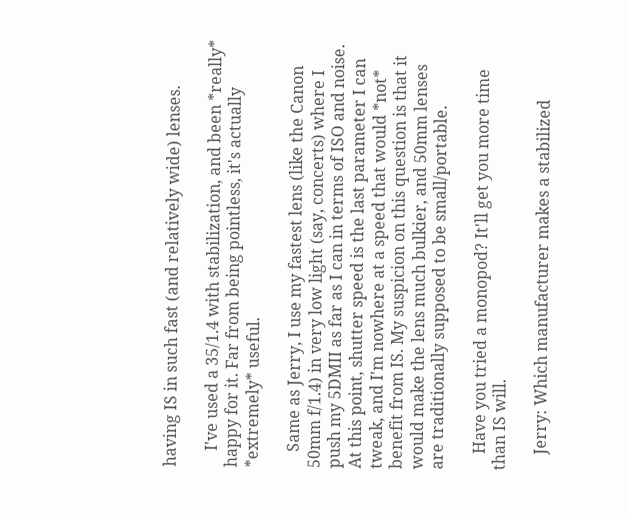having IS in such fast (and relatively wide) lenses.

    I've used a 35/1.4 with stabilization, and been *really* happy for it. Far from being pointless, it's actually *extremely* useful.

    Same as Jerry, I use my fastest lens (like the Canon 50mm f/1.4) in very low light (say, concerts) where I push my 5DMII as far as I can in terms of ISO and noise. At this point, shutter speed is the last parameter I can tweak, and I'm nowhere at a speed that would *not* benefit from IS. My suspicion on this question is that it would make the lens much bulkier, and 50mm lenses are traditionally supposed to be small/portable.

    Have you tried a monopod? It'll get you more time than IS will.

    Jerry: Which manufacturer makes a stabilized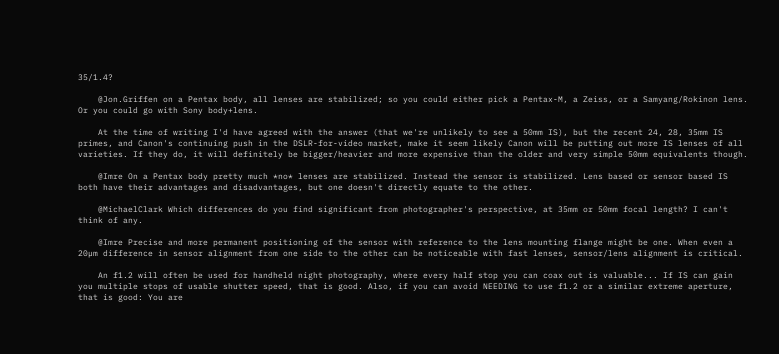35/1.4?

    @Jon.Griffen on a Pentax body, all lenses are stabilized; so you could either pick a Pentax-M, a Zeiss, or a Samyang/Rokinon lens. Or you could go with Sony body+lens.

    At the time of writing I'd have agreed with the answer (that we're unlikely to see a 50mm IS), but the recent 24, 28, 35mm IS primes, and Canon's continuing push in the DSLR-for-video market, make it seem likely Canon will be putting out more IS lenses of all varieties. If they do, it will definitely be bigger/heavier and more expensive than the older and very simple 50mm equivalents though.

    @Imre On a Pentax body pretty much *no* lenses are stabilized. Instead the sensor is stabilized. Lens based or sensor based IS both have their advantages and disadvantages, but one doesn't directly equate to the other.

    @MichaelClark Which differences do you find significant from photographer's perspective, at 35mm or 50mm focal length? I can't think of any.

    @Imre Precise and more permanent positioning of the sensor with reference to the lens mounting flange might be one. When even a 20µm difference in sensor alignment from one side to the other can be noticeable with fast lenses, sensor/lens alignment is critical.

    An f1.2 will often be used for handheld night photography, where every half stop you can coax out is valuable... If IS can gain you multiple stops of usable shutter speed, that is good. Also, if you can avoid NEEDING to use f1.2 or a similar extreme aperture, that is good: You are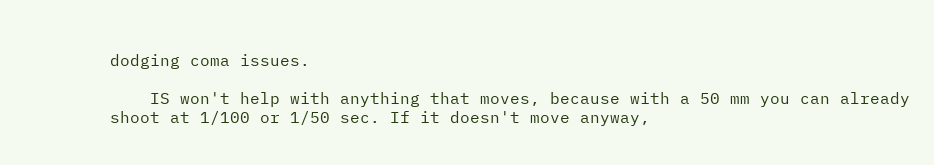dodging coma issues.

    IS won't help with anything that moves, because with a 50 mm you can already shoot at 1/100 or 1/50 sec. If it doesn't move anyway,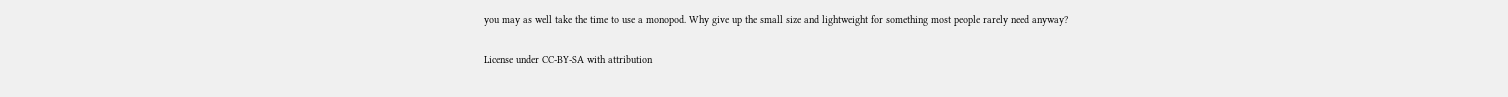you may as well take the time to use a monopod. Why give up the small size and lightweight for something most people rarely need anyway?

License under CC-BY-SA with attribution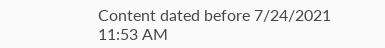Content dated before 7/24/2021 11:53 AM